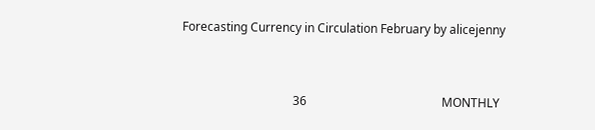Forecasting Currency in Circulation February by alicejenny


                                     36                                             MONTHLY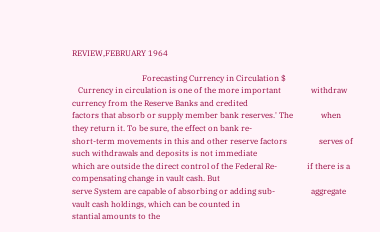REVIEW,FEBRUARY 1964

                                   Forecasting Currency in Circulation $
   Currency in circulation is one of the more important               withdraw currency from the Reserve Banks and credited
factors that absorb or supply member bank reserves.' The              when they return it. To be sure, the effect on bank re-
short-term movements in this and other reserve factors                serves of such withdrawals and deposits is not immediate
which are outside the direct control of the Federal Re-               if there is a compensating change in vault cash. But
serve System are capable of absorbing or adding sub-                  aggregate vault cash holdings, which can be counted in
stantial amounts to the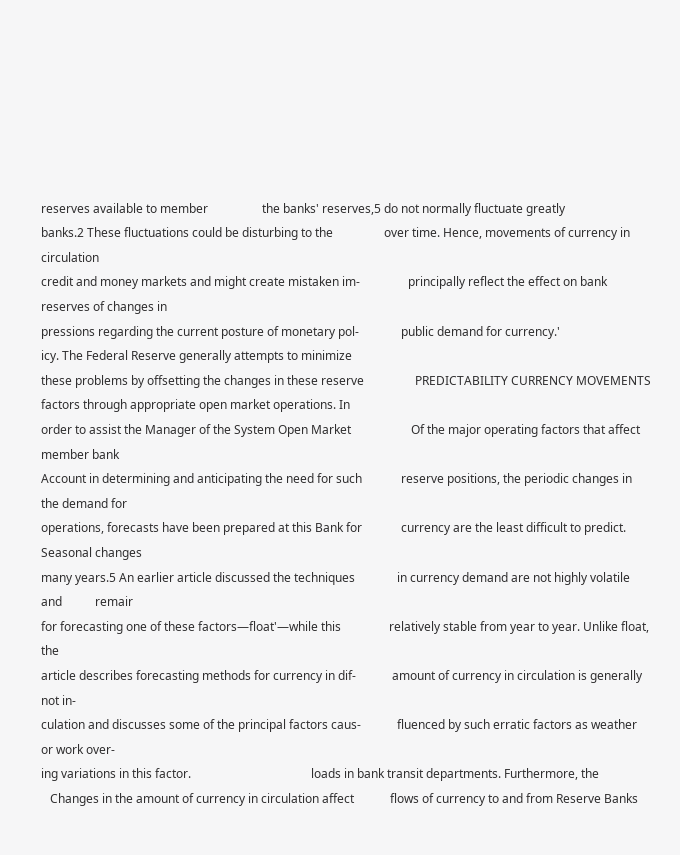reserves available to member                  the banks' reserves,5 do not normally fluctuate greatly
banks.2 These fluctuations could be disturbing to the                 over time. Hence, movements of currency in circulation
credit and money markets and might create mistaken im-                principally reflect the effect on bank reserves of changes in
pressions regarding the current posture of monetary pol-              public demand for currency.'
icy. The Federal Reserve generally attempts to minimize
these problems by offsetting the changes in these reserve                 PREDICTABILITY CURRENCY MOVEMENTS
factors through appropriate open market operations. In
order to assist the Manager of the System Open Market                    Of the major operating factors that affect member bank
Account in determining and anticipating the need for such             reserve positions, the periodic changes in the demand for
operations, forecasts have been prepared at this Bank for             currency are the least difficult to predict. Seasonal changes
many years.5 An earlier article discussed the techniques              in currency demand are not highly volatile and           remair
for forecasting one of these factors—float'—while this                relatively stable from year to year. Unlike float, the
article describes forecasting methods for currency in dif-            amount of currency in circulation is generally not in-
culation and discusses some of the principal factors caus-            fluenced by such erratic factors as weather or work over-
ing variations in this factor.                                        loads in bank transit departments. Furthermore, the
   Changes in the amount of currency in circulation affect            flows of currency to and from Reserve Banks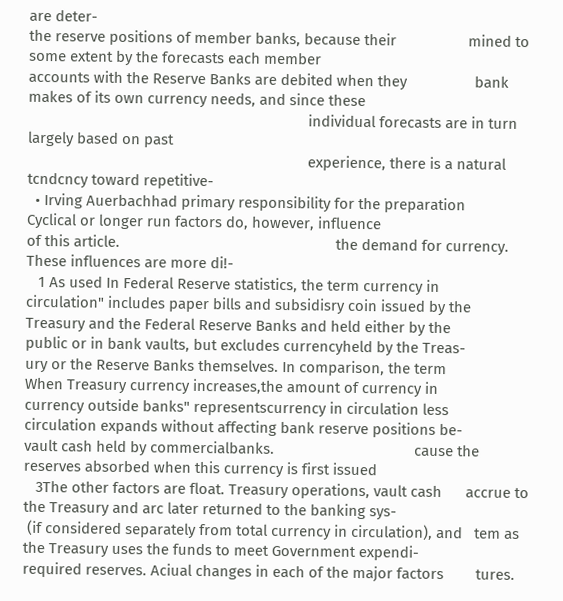are deter-
the reserve positions of member banks, because their                  mined to some extent by the forecasts each member
accounts with the Reserve Banks are debited when they                 bank makes of its own currency needs, and since these
                                                                      individual forecasts are in turn largely based on past
                                                                      experience, there is a natural tcndcncy toward repetitive-
  • Irving Auerbachhad primary responsibility for the preparation       Cyclical or longer run factors do, however, influence
of this article.                                                      the demand for currency. These influences are more di!-
   1 As used In Federal Reserve statistics, the term currency in
circulation" includes paper bills and subsidisry coin issued by the
Treasury and the Federal Reserve Banks and held either by the
public or in bank vaults, but excludes currencyheld by the Treas-
ury or the Reserve Banks themselves. In comparison, the term              When Treasury currency increases,the amount of currency in
currency outside banks" representscurrency in circulation less        circulation expands without affecting bank reserve positions be-
vault cash held by commercialbanks.                                   cause the reserves absorbed when this currency is first issued
   3The other factors are float. Treasury operations, vault cash      accrue to the Treasury and arc later returned to the banking sys-
 (if considered separately from total currency in circulation), and   tem as the Treasury uses the funds to meet Government expendi-
required reserves. Aciual changes in each of the major factors        tures.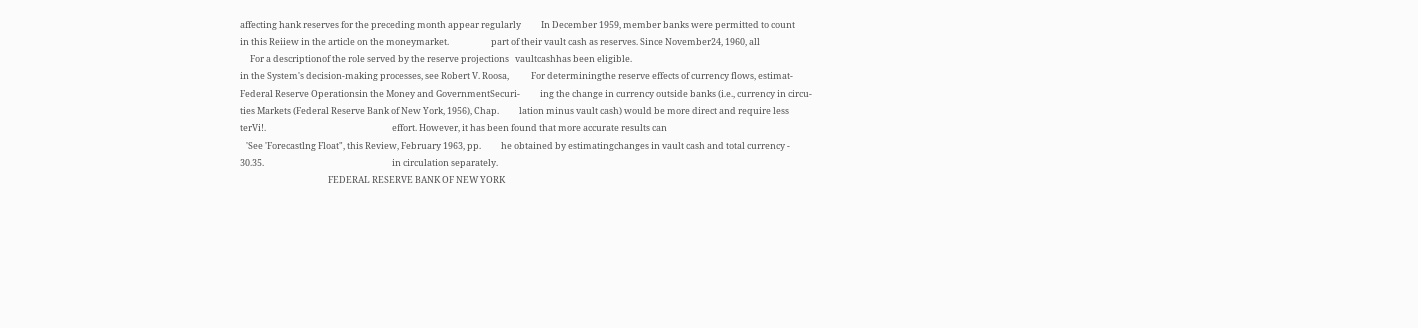affecting hank reserves for the preceding month appear regularly          In December 1959, member banks were permitted to count
in this Reiiew in the article on the moneymarket.                     part of their vault cash as reserves. Since November24, 1960, all
     For a descriptionof the role served by the reserve projections   vaultcashhas been eligible.
in the System's decision-making processes, see Robert V. Roosa,           For determiningthe reserve effects of currency flows, estimat-
Federal Reserve Operationsin the Money and GovernmentSecuri-          ing the change in currency outside banks (i.e., currency in circu-
ties Markets (Federal Reserve Bank of New York, 1956), Chap.          lation minus vault cash) would be more direct and require less
terVi!.                                                               effort. However, it has been found that more accurate results can
   'See 'Forecastlng Float", this Review, February 1963, pp.          he obtained by estimatingchanges in vault cash and total currency -
30.35.                                                                in circulation separately.
                                            FEDERAL RESERVE BANK OF NEW YORK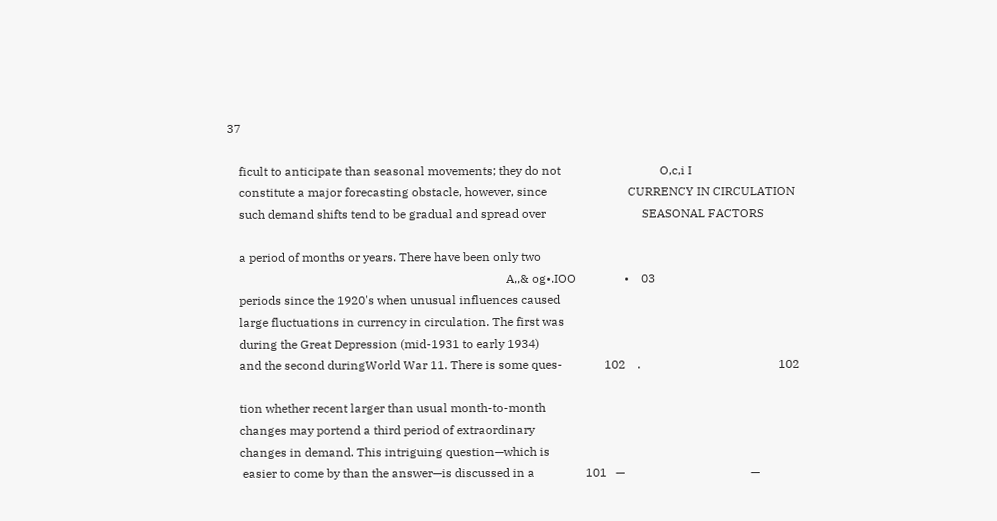37

    ficult to anticipate than seasonal movements; they do not                                 O,c,i I
    constitute a major forecasting obstacle, however, since                           CURRENCY IN CIRCULATION
    such demand shifts tend to be gradual and spread over                                SEASONAL FACTORS

    a period of months or years. There have been only two
                                                                                             A,,& og•.IOO                •    03
    periods since the 1920's when unusual influences caused
    large fluctuations in currency in circulation. The first was
    during the Great Depression (mid-1931 to early 1934)
    and the second duringWorld War 11. There is some ques-              102    .                                              102

    tion whether recent larger than usual month-to-month
    changes may portend a third period of extraordinary
    changes in demand. This intriguing question—which is
     easier to come by than the answer—is discussed in a                 101   —                                          —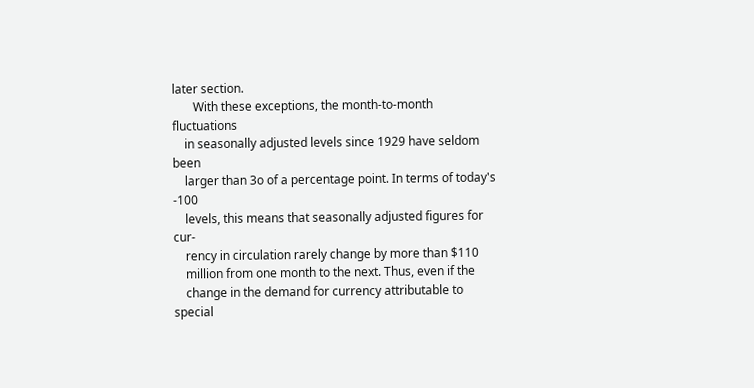later section.
       With these exceptions, the month-to-month fluctuations
    in seasonally adjusted levels since 1929 have seldom been
    larger than 3o of a percentage point. In terms of today's                                                             -100
    levels, this means that seasonally adjusted figures for cur-
    rency in circulation rarely change by more than $110
    million from one month to the next. Thus, even if the
    change in the demand for currency attributable to special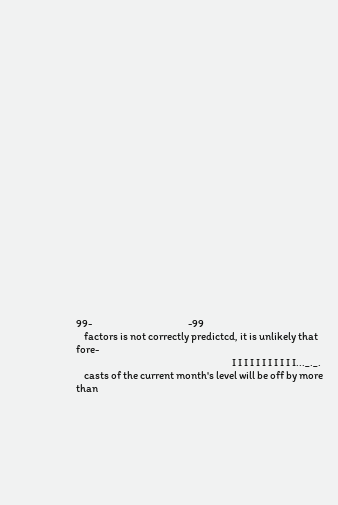99-                                                -99
    factors is not correctly predictcd, it is unlikely that fore-
                                                                              I I I I I I I I I I I..._._.
    casts of the current month's level will be off by more than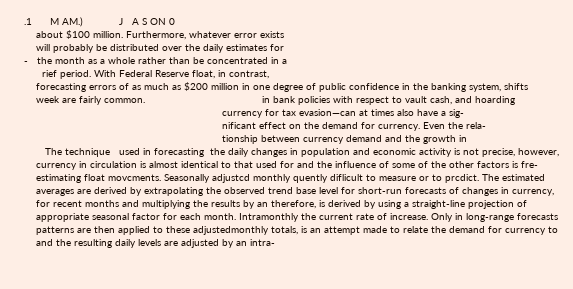.1      M AM.)            J   A S ON 0
    about $100 million. Furthermore, whatever error exists
    will probably be distributed over the daily estimates for
-   the month as a whole rather than be concentrated in a
      rief period. With Federal Reserve float, in contrast,
    forecasting errors of as much as $200 million in one degree of public confidence in the banking system, shifts
    week are fairly common.                                       in bank policies with respect to vault cash, and hoarding
                                                                  currency for tax evasion—can at times also have a sig-
                                                                  nificant effect on the demand for currency. Even the rela-
                                                                  tionship between currency demand and the growth in
       The technique   used in forecasting  the daily changes in population and economic activity is not precise, however,
    currency in circulation is almost identical to that used for and the influence of some of the other factors is fre-
    estimating float movcments. Seasonally adjustcd monthly quently diflicult to measure or to prcdict. The estimated
    averages are derived by extrapolating the observed trend base level for short-run forecasts of changes in currency,
    for recent months and multiplying the results by an therefore, is derived by using a straight-line projection of
    appropriate seasonal factor for each month. Intramonthly the current rate of increase. Only in long-range forecasts
    patterns are then applied to these adjustedmonthly totals, is an attempt made to relate the demand for currency to
    and the resulting daily levels are adjusted by an intra-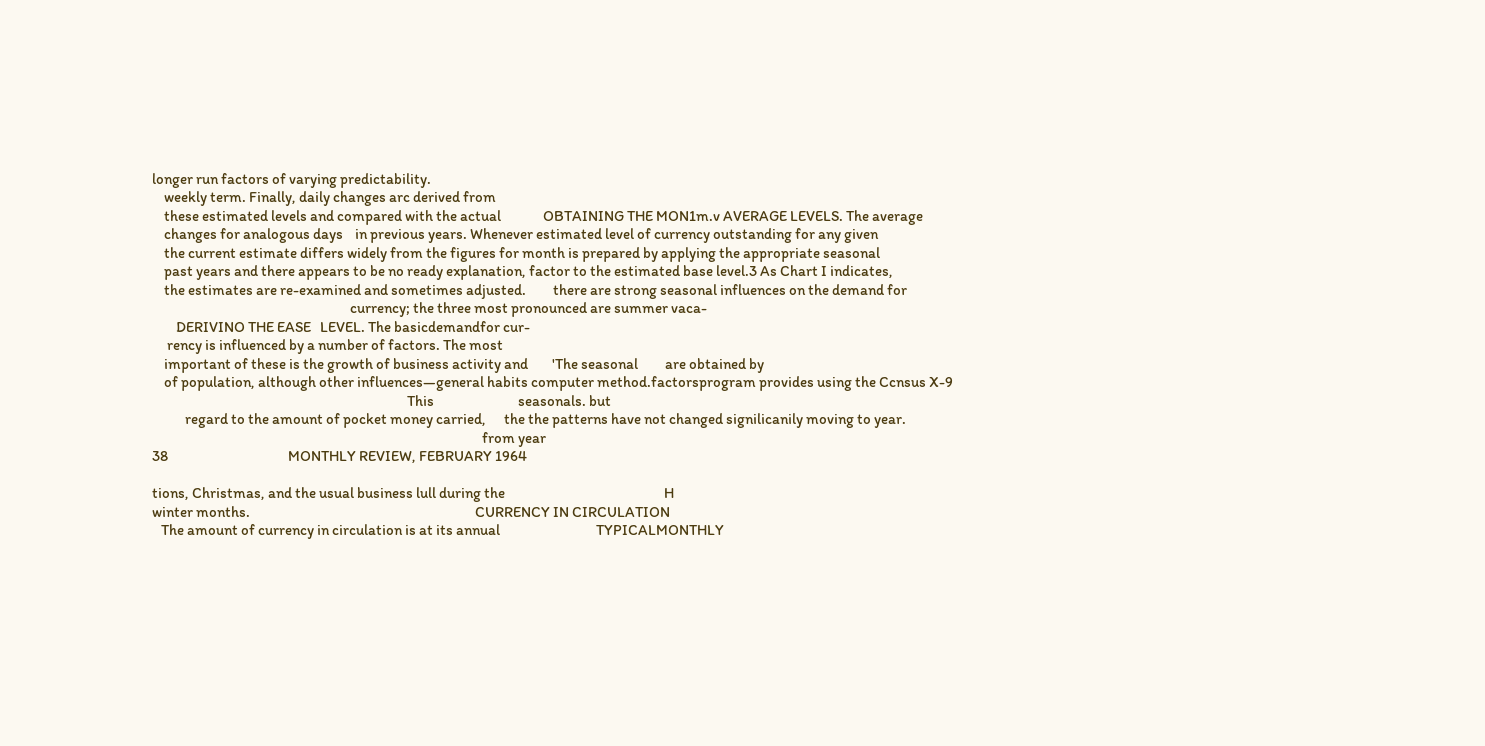longer run factors of varying predictability.
    weekly term. Finally, daily changes arc derived from
    these estimated levels and compared with the actual              OBTAINING THE MON1m.v AVERAGE LEVELS. The average
    changes for analogous days    in previous years. Whenever estimated level of currency outstanding for any given
    the current estimate differs widely from the figures for month is prepared by applying the appropriate seasonal
    past years and there appears to be no ready explanation, factor to the estimated base level.3 As Chart I indicates,
    the estimates are re-examined and sometimes adjusted.         there are strong seasonal influences on the demand for
                                                                  currency; the three most pronounced are summer vaca-
        DERIVINO THE EASE   LEVEL. The basicdemandfor cur-
     rency is influenced by a number of factors. The most
    important of these is the growth of business activity and        'The seasonal         are obtained by
    of population, although other influences—general habits computer method.factorsprogram provides using the Ccnsus X-9
                                                                                     This                            seasonals. but
           regard to the amount of pocket money carried,      the the patterns have not changed signilicanily moving to year.
                                                                                                              from year
38                                        MONTHLY REVIEW, FEBRUARY 1964

tions, Christmas, and the usual business lull during the                                                     H
winter months.                                                                           CURRENCY IN CIRCULATION
   The amount of currency in circulation is at its annual                                TYPICALMONTHLY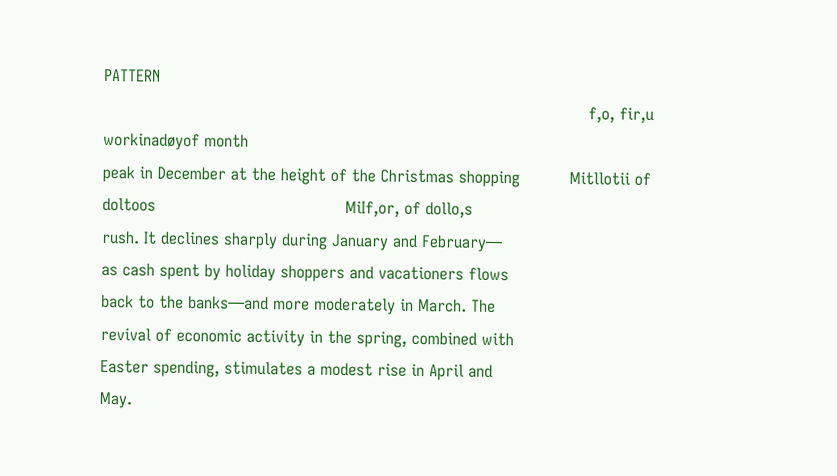PATTERN
                                                                                                 f,o, fir,u workinadøyof month
peak in December at the height of the Christmas shopping          Mitllotii of doltoos                                      MiIf,or, of dollo,s
rush. It declines sharply during January and February—
as cash spent by holiday shoppers and vacationers flows
back to the banks—and more moderately in March. The
revival of economic activity in the spring, combined with
Easter spending, stimulates a modest rise in April and
May.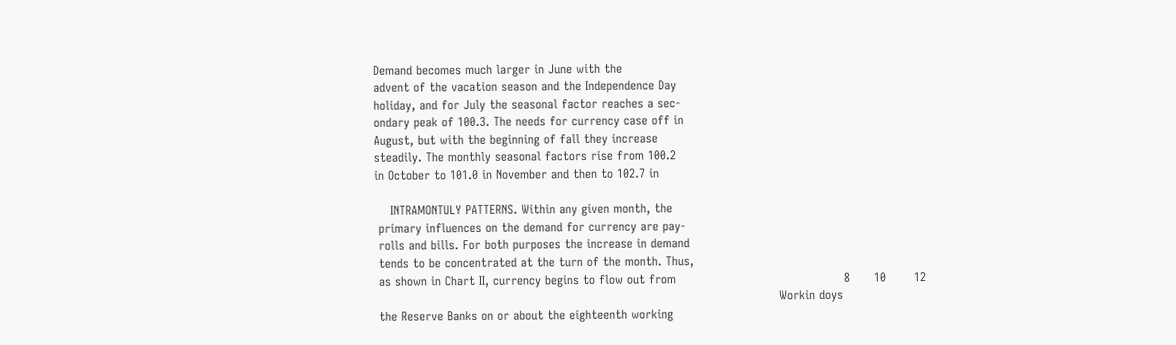Demand becomes much larger in June with the
advent of the vacation season and the Independence Day
holiday, and for July the seasonal factor reaches a sec-
ondary peak of 100.3. The needs for currency case off in
August, but with the beginning of fall they increase
steadily. The monthly seasonal factors rise from 100.2
in October to 101.0 in November and then to 102.7 in

    INTRAMONTULY PATTERNS. Within any given month, the
 primary influences on the demand for currency are pay-
 rolls and bills. For both purposes the increase in demand
 tends to be concentrated at the turn of the month. Thus,
 as shown in Chart II, currency begins to flow out from                                          8      10       12
                                                                                                     Workin doys
 the Reserve Banks on or about the eighteenth working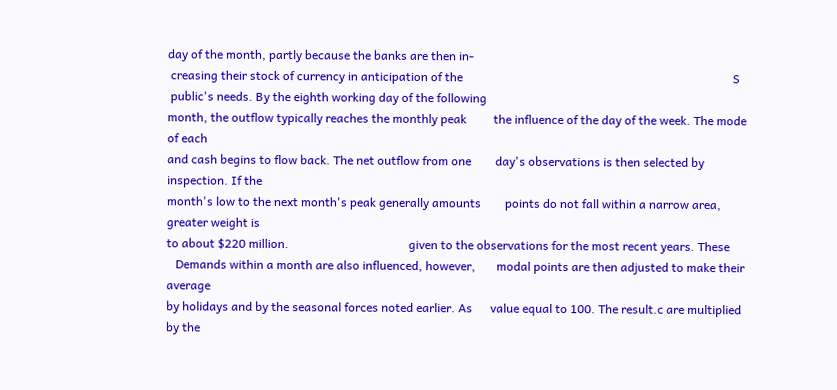day of the month, partly because the banks are then in-
 creasing their stock of currency in anticipation of the                                                                                          S
 public's needs. By the eighth working day of the following
month, the outflow typically reaches the monthly peak         the influence of the day of the week. The mode of each
and cash begins to flow back. The net outflow from one        day's observations is then selected by inspection. If the
month's low to the next month's peak generally amounts        points do not fall within a narrow area, greater weight is
to about $220 million.                                        given to the observations for the most recent years. These
   Demands within a month are also influenced, however,       modal points are then adjusted to make their average
by holidays and by the seasonal forces noted earlier. As      value equal to 100. The result.c are multiplied by the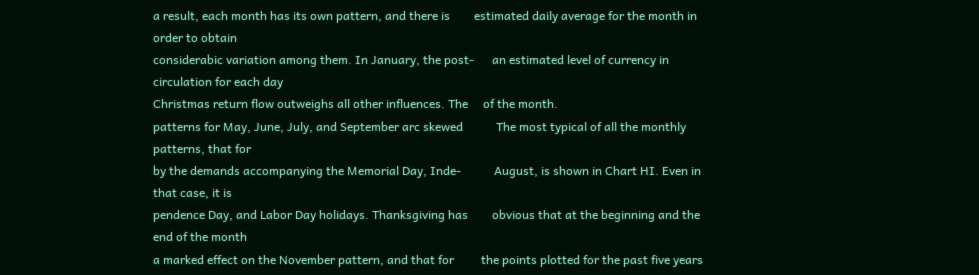a result, each month has its own pattern, and there is        estimated daily average for the month in order to obtain
considerabic variation among them. In January, the post-      an estimated level of currency in circulation for each day
Christmas return flow outweighs all other influences. The     of the month.
patterns for May, June, July, and September arc skewed           The most typical of all the monthly patterns, that for
by the demands accompanying the Memorial Day, Inde-           August, is shown in Chart HI. Even in that case, it is
pendence Day, and Labor Day holidays. Thanksgiving has        obvious that at the beginning and the end of the month
a marked effect on the November pattern, and that for         the points plotted for the past five years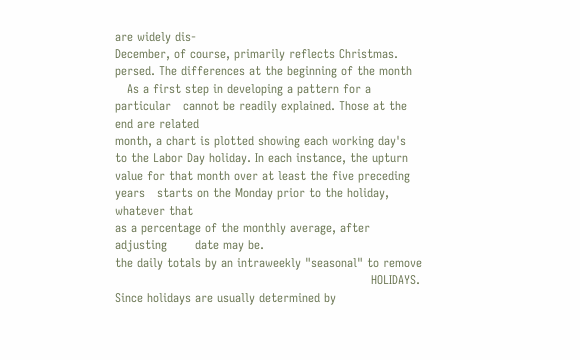are widely dis-
December, of course, primarily reflects Christmas.            persed. The differences at the beginning of the month
   As a first step in developing a pattern for a particular   cannot be readily explained. Those at the end are related
month, a chart is plotted showing each working day's          to the Labor Day holiday. In each instance, the upturn
value for that month over at least the five preceding years   starts on the Monday prior to the holiday, whatever that
as a percentage of the monthly average, after adjusting       date may be.
the daily totals by an intraweekly "seasonal" to remove
                                                                HOLIDAYS. Since holidays are usually determined by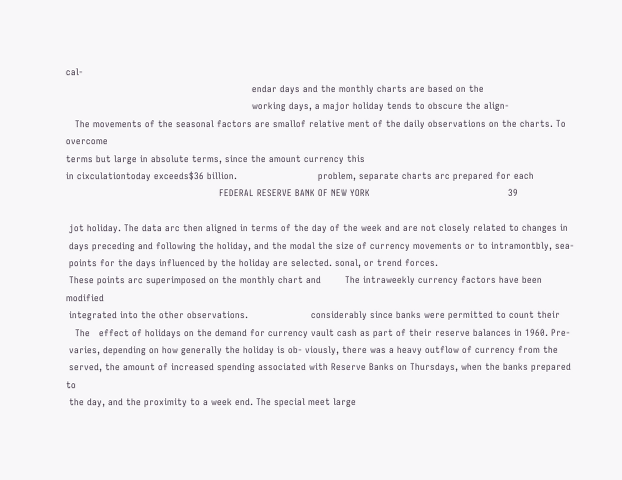cal-
                                                              endar days and the monthly charts are based on the
                                                              working days, a major holiday tends to obscure the align-
   The movements of the seasonal factors are smallof relative ment of the daily observations on the charts. To overcome
terms but large in absolute terms, since the amount currency this
in cixculationtoday exceeds$36 billion.                           problem, separate charts arc prepared for each
                                                   FEDERAL RESERVE BANK OF NEW YORK                                              39

 jot holiday. The data arc then aligned in terms of the day of the week and are not closely related to changes in
 days preceding and following the holiday, and the modal the size of currency movements or to intramontbly, sea-
 points for the days influenced by the holiday are selected. sonal, or trend forces.
 These points arc superimposed on the monthly chart and        The intraweekly currency factors have been modified
 integrated into the other observations.                     considerably since banks were permitted to count their
   The   effect of holidays on the demand for currency vault cash as part of their reserve balances in 1960. Pre-
 varies, depending on how generally the holiday is ob- viously, there was a heavy outflow of currency from the
 served, the amount of increased spending associated with Reserve Banks on Thursdays, when the banks prepared to
 the day, and the proximity to a week end. The special meet large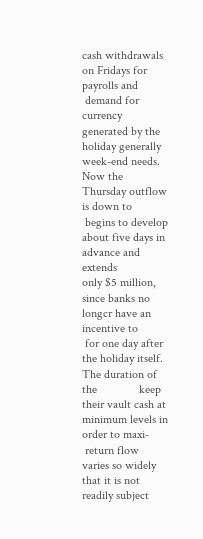cash withdrawals on Fridays for payrolls and
 demand for currency generated by the holiday generally week-end needs. Now the Thursday outflow is down to
 begins to develop about five days in advance and extends               only $5 million, since banks no longcr have an incentive to
 for one day after the holiday itself. The duration of the              keep their vault cash at minimum levels in order to maxi-
 return flow varies so widely that it is not readily subject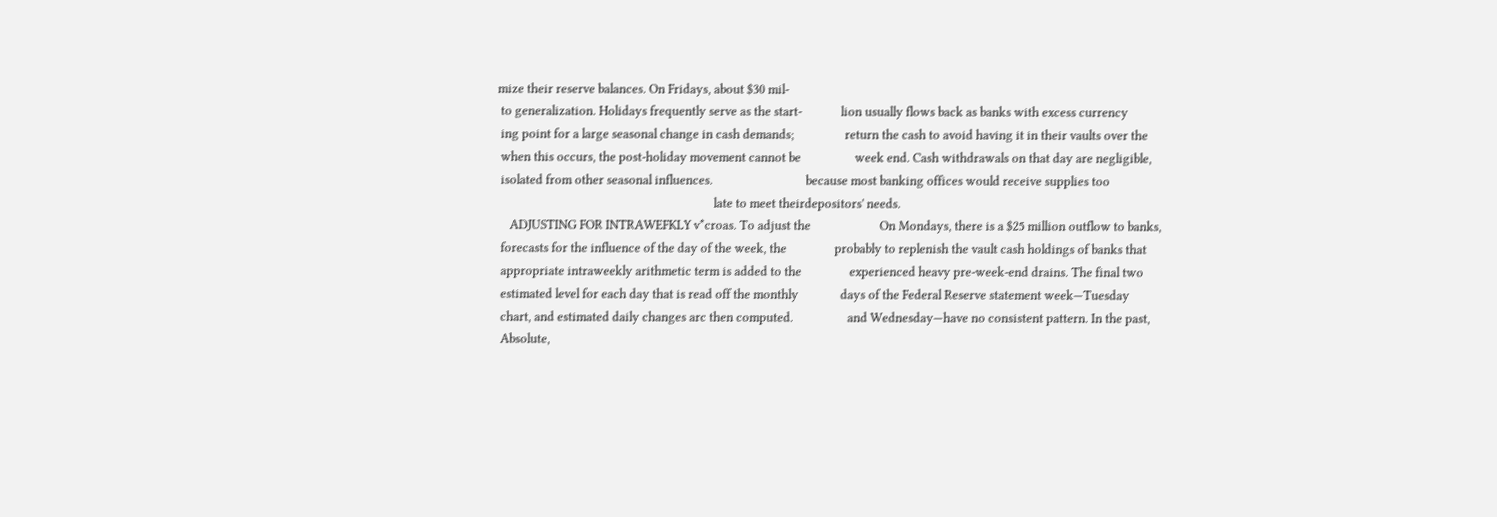mize their reserve balances. On Fridays, about $30 mil-
 to generalization. Holidays frequently serve as the start-             lion usually flows back as banks with excess currency
 ing point for a large seasonal change in cash demands;                 return the cash to avoid having it in their vaults over the
 when this occurs, the post-holiday movement cannot be                  week end. Cash withdrawals on that day are negligible,
 isolated from other seasonal influences.                               because most banking offices would receive supplies too
                                                                        late to meet theirdepositors' needs.
    ADJUSTING FOR INTRAWEFKLY v*croas. To adjust the                       On Mondays, there is a $25 million outflow to banks,
 forecasts for the influence of the day of the week, the                probably to replenish the vault cash holdings of banks that
 appropriate intraweekly arithmetic term is added to the                experienced heavy pre-week-end drains. The final two
 estimated level for each day that is read off the monthly              days of the Federal Reserve statement week—Tuesday
 chart, and estimated daily changes arc then computed.                  and Wednesday—have no consistent pattern. In the past,
 Absolute,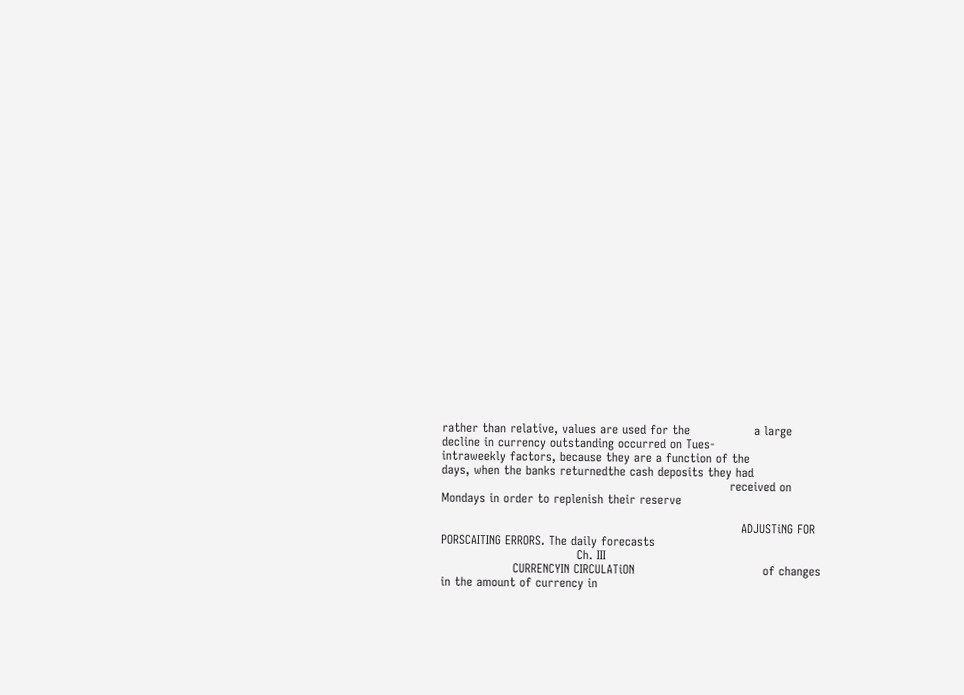rather than relative, values are used for the                a large decline in currency outstanding occurred on Tues-
intraweekly factors, because they are a function of the                 days, when the banks returnedthe cash deposits they had
                                                                        received on Mondays in order to replenish their reserve

                                                                           ADJUSTiNG FOR PORSCAITING ERRORS. The daily forecasts
                                  Ch. III
                  CURRENCYIN CIRCULATiON                                of changes in the amount of currency in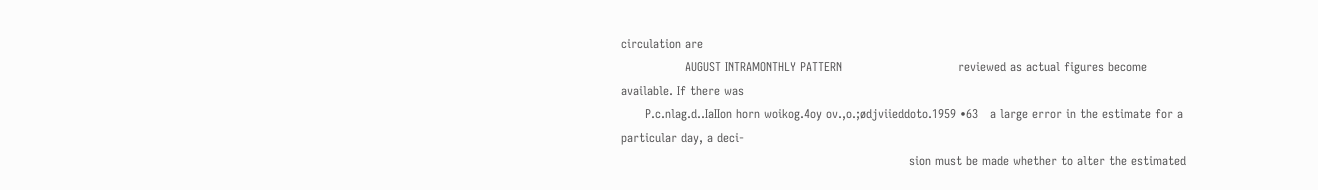circulation are
                AUGUST INTRAMONTHLY PATTERN                             reviewed as actual figures become available. If there was
      P.c.nlag.d..IaIIon horn woikog.4oy ov.,o.;ødjviieddoto.1959 •63   a large error in the estimate for a particular day, a deci-
                                                                        sion must be made whether to alter the estimated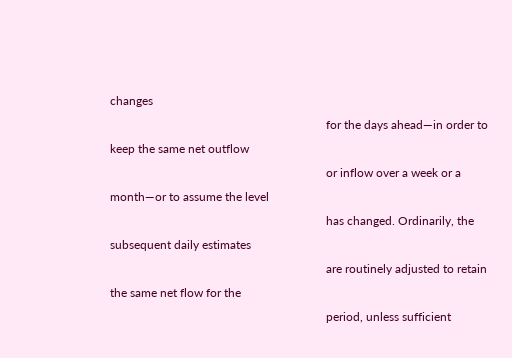changes
                                                                        for the days ahead—in order to keep the same net outflow
                                                                        or inflow over a week or a month—or to assume the level
                                                                        has changed. Ordinarily, the subsequent daily estimates
                                                                        are routinely adjusted to retain the same net flow for the
                                                                        period, unless sufficient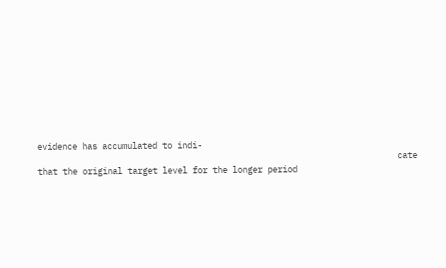evidence has accumulated to indi-
                                                                        cate that the original target level for the longer period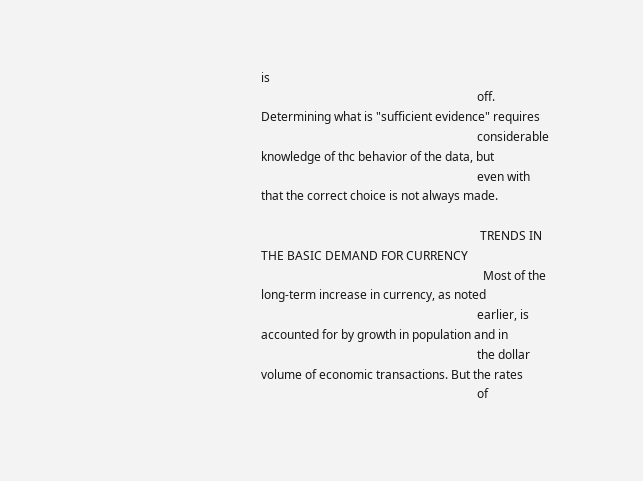is
                                                                        off. Determining what is "sufficient evidence" requires
                                                                        considerable knowledge of thc behavior of the data, but
                                                                        even with that the correct choice is not always made.

                                                                         TRENDS IN THE BASIC DEMAND FOR CURRENCY
                                                                          Most of the long-term increase in currency, as noted
                                                                        earlier, is accounted for by growth in population and in
                                                                        the dollar volume of economic transactions. But the rates
                                                                        of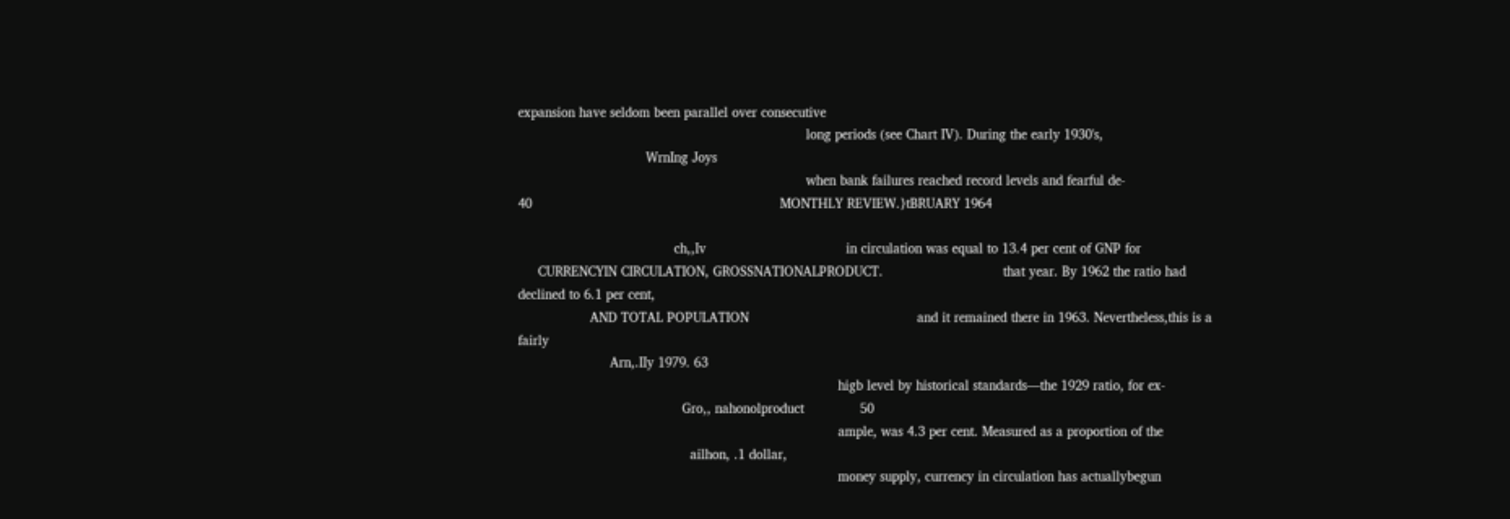expansion have seldom been parallel over consecutive
                                                                        long periods (see Chart IV). During the early 1930's,
                                WrnIng Joys
                                                                        when bank failures reached record levels and fearful de-
40                                                              MONTHLY REVIEW.}tBRUARY 1964

                                       ch,,Iv                                   in circulation was equal to 13.4 per cent of GNP for
     CURRENCYIN CIRCULATION, GROSSNATIONALPRODUCT.                              that year. By 1962 the ratio had declined to 6.1 per cent,
                  AND TOTAL POPULATION                                          and it remained there in 1963. Nevertheless,this is a fairly
                       Arn,.IIy 1979. 63
                                                                                higb level by historical standards—the 1929 ratio, for ex-
                                         Gro,, nahonolproduct              50
                                                                                ample, was 4.3 per cent. Measured as a proportion of the
                                           ailhon, .1 dollar,
                                                                                money supply, currency in circulation has actuallybegun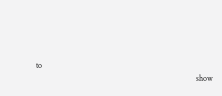to
                                                                                show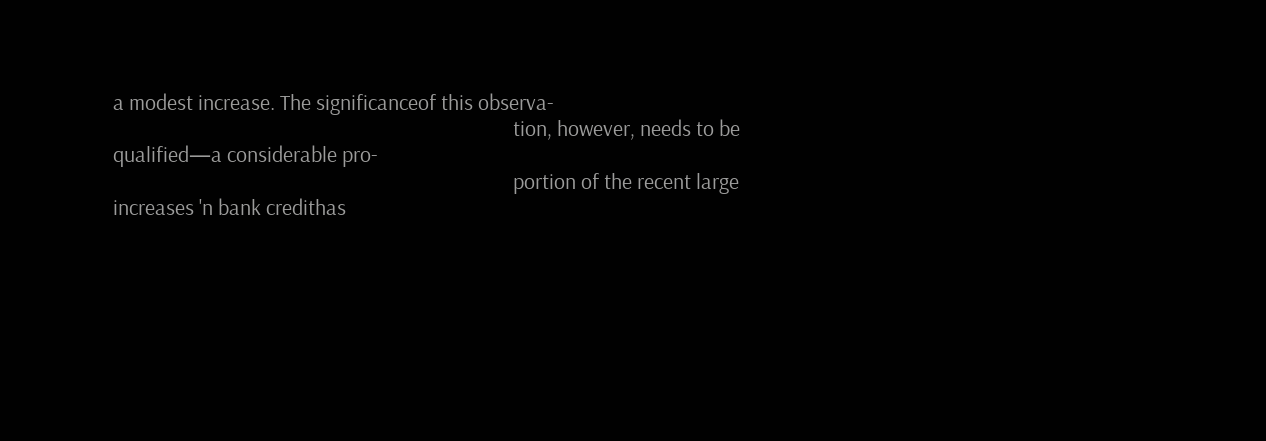a modest increase. The significanceof this observa-
                                                                                tion, however, needs to be qualified—a considerable pro-
                                                                                portion of the recent large increases 'n bank credithas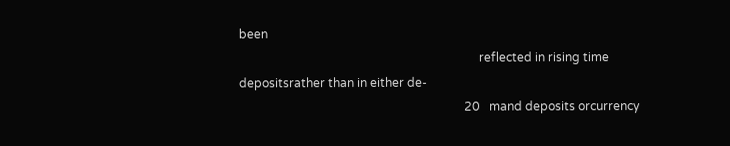been
                                                                                reflected in rising time depositsrather than in either de-
                                                                           20   mand deposits orcurrency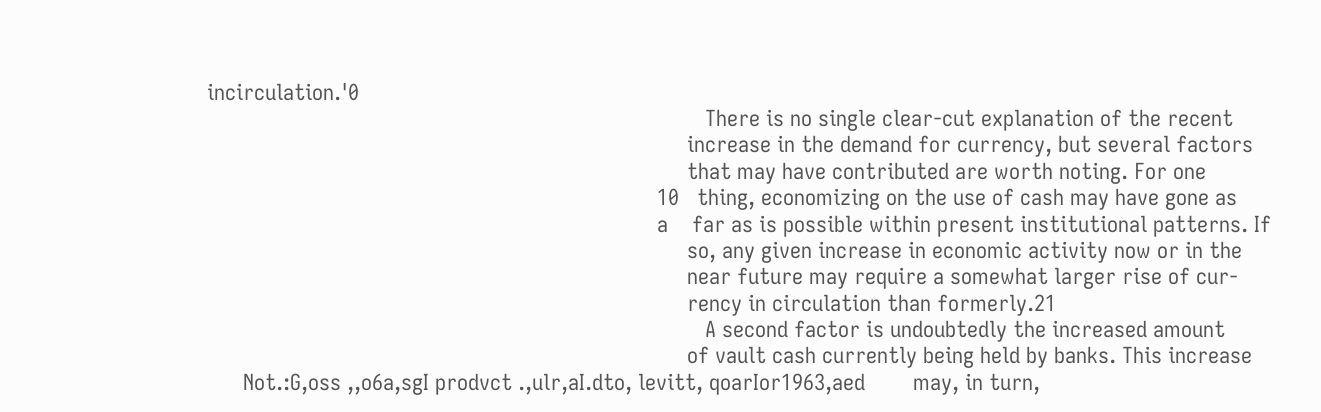incirculation.'0
                                                                                   There is no single clear-cut explanation of the recent
                                                                                increase in the demand for currency, but several factors
                                                                                that may have contributed are worth noting. For one
                                                                           10   thing, economizing on the use of cash may have gone as
                                                                           a    far as is possible within present institutional patterns. If
                                                                                so, any given increase in economic activity now or in the
                                                                                near future may require a somewhat larger rise of cur-
                                                                                rency in circulation than formerly.21
                                                                                   A second factor is undoubtedly the increased amount
                                                                                of vault cash currently being held by banks. This increase
      Not.:G,oss ,,o6a,sgI prodvct .,ulr,aI.dto, levitt, qoarIor1963,aed        may, in turn,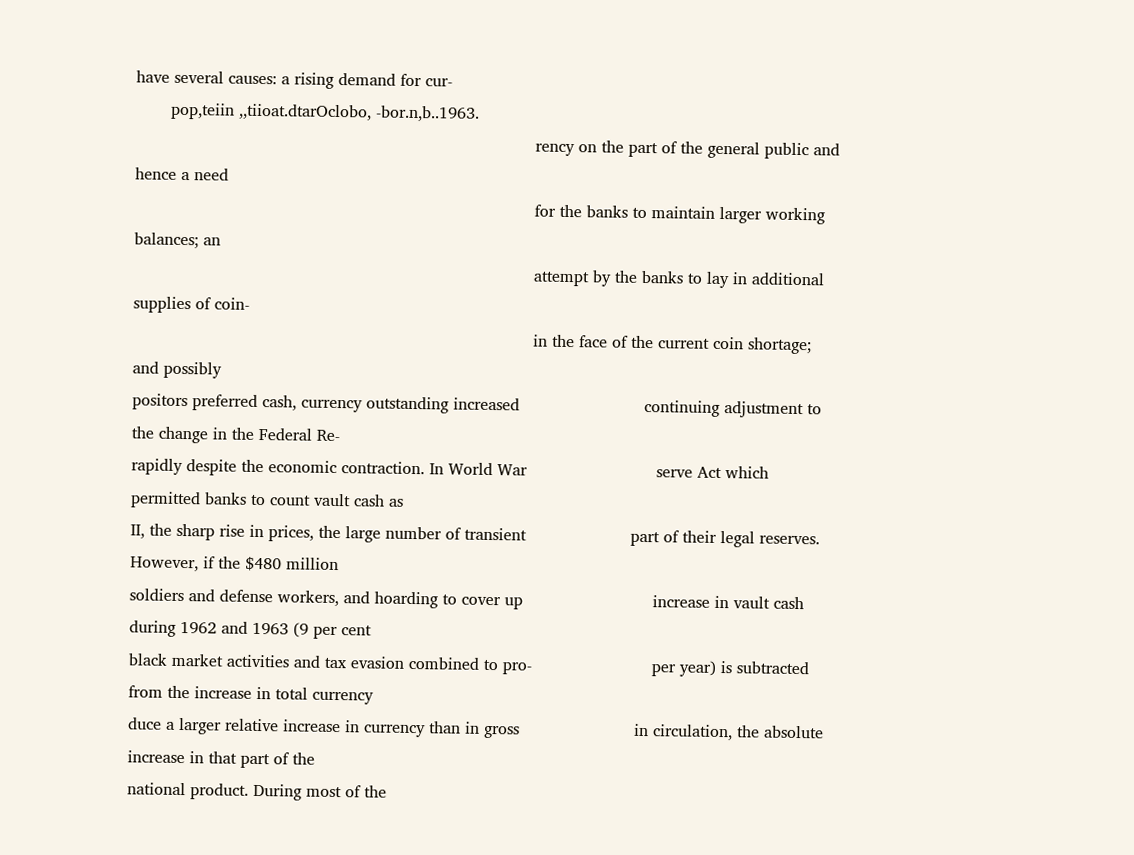have several causes: a rising demand for cur-
       pop,teiin ,,tiioat.dtarOclobo, -bor.n,b..1963.
                                                                                rency on the part of the general public and hence a need
                                                                                for the banks to maintain larger working balances; an
                                                                                attempt by the banks to lay in additional supplies of coin-
                                                                                in the face of the current coin shortage; and possibly
positors preferred cash, currency outstanding increased                         continuing adjustment to the change in the Federal Re-
rapidly despite the economic contraction. In World War                          serve Act which permitted banks to count vault cash as
II, the sharp rise in prices, the large number of transient                     part of their legal reserves. However, if the $480 million
soldiers and defense workers, and hoarding to cover up                          increase in vault cash during 1962 and 1963 (9 per cent
black market activities and tax evasion combined to pro-                        per year) is subtracted from the increase in total currency
duce a larger relative increase in currency than in gross                       in circulation, the absolute increase in that part of the
national product. During most of the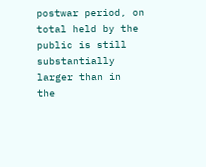postwar period, on                         total held by the public is still substantially larger than in
the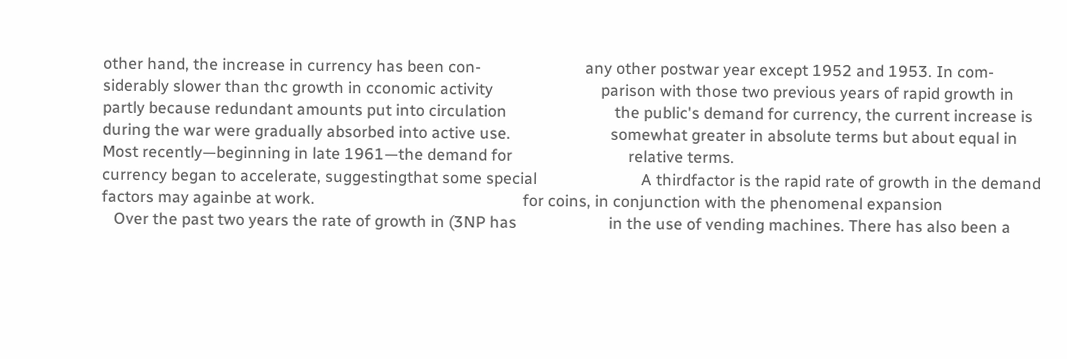other hand, the increase in currency has been con-                          any other postwar year except 1952 and 1953. In com-
siderably slower than thc growth in cconomic activity                           parison with those two previous years of rapid growth in
partly because redundant amounts put into circulation                           the public's demand for currency, the current increase is
during the war were gradually absorbed into active use.                         somewhat greater in absolute terms but about equal in
Most recently—beginning in late 1961—the demand for                             relative terms.
currency began to accelerate, suggestingthat some special                          A thirdfactor is the rapid rate of growth in the demand
factors may againbe at work.                                                    for coins, in conjunction with the phenomenal expansion
   Over the past two years the rate of growth in (3NP has                       in the use of vending machines. There has also been a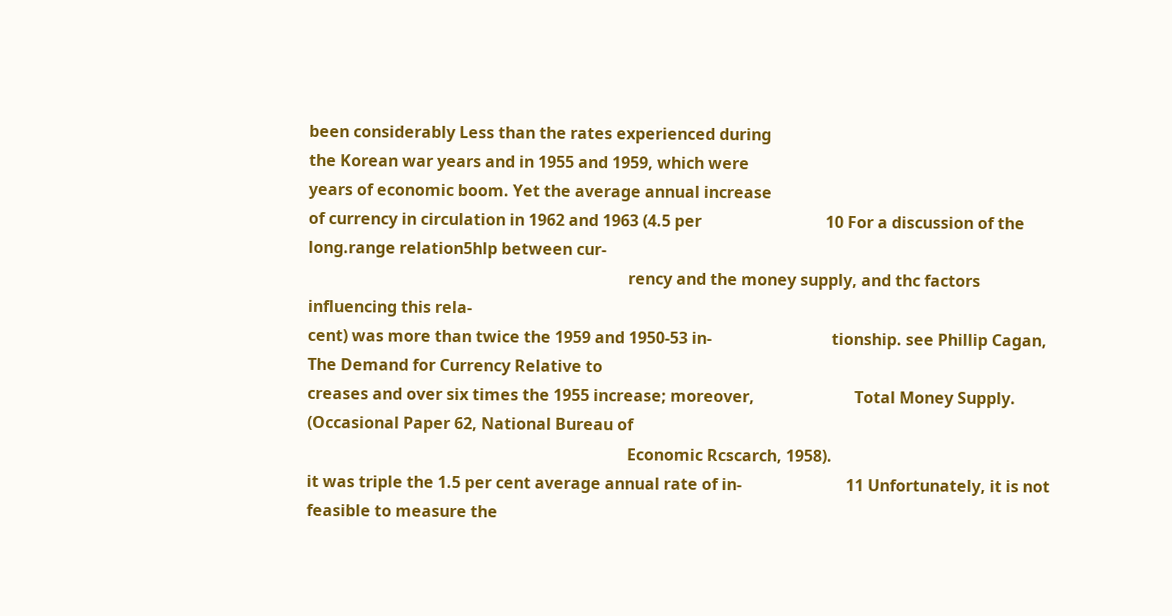been considerably Less than the rates experienced during
the Korean war years and in 1955 and 1959, which were
years of economic boom. Yet the average annual increase
of currency in circulation in 1962 and 1963 (4.5 per                               10 For a discussion of the long.range relation5hlp between cur-
                                                                                rency and the money supply, and thc factors influencing this rela-
cent) was more than twice the 1959 and 1950-53 in-                              tionship. see Phillip Cagan, The Demand for Currency Relative to
creases and over six times the 1955 increase; moreover,                         Total Money Supply. (Occasional Paper 62, National Bureau of
                                                                                Economic Rcscarch, 1958).
it was triple the 1.5 per cent average annual rate of in-                          11 Unfortunately, it is not feasible to measure the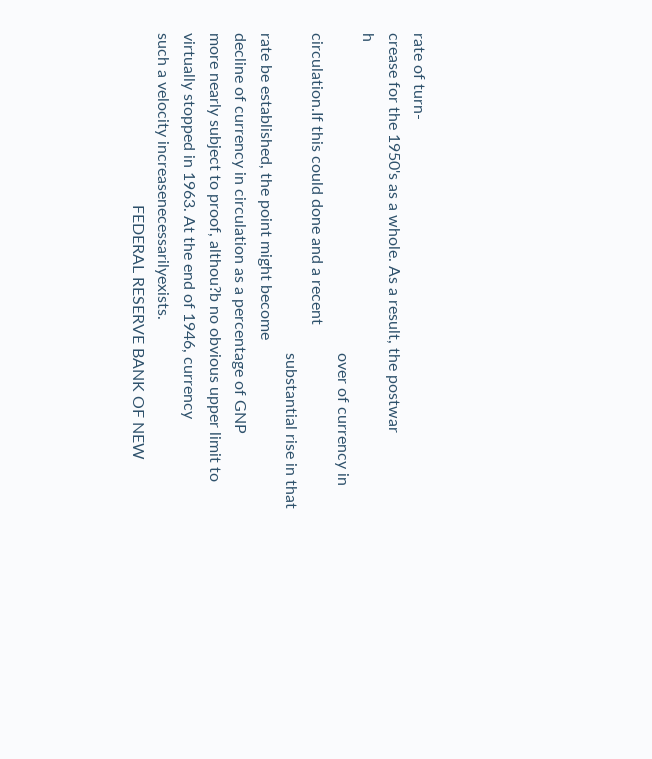rate of turn-
crease for the 1950's as a whole. As a result, the postwar                                                                    h
                                                                                over of currency in circulation.If this could done and a recent
                                                                                substantial rise in that rate be established, the point might become
decline of currency in circulation as a percentage of GNP                       more nearly subject to proof, althou?b no obvious upper limit to
virtually stopped in 1963. At the end of 1946, currency                         such a velocity increasenecessarilyexists.
                                           FEDERAL RESERVE BANK OF NEW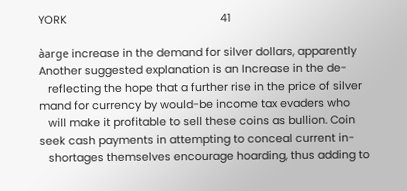YORK                                                   41

àarge increase in the demand for silver dollars, apparently            Another suggested explanation is an Increase in the de-
   reflecting the hope that a further rise in the price of silver   mand for currency by would-be income tax evaders who
   will make it profitable to sell these coins as bullion. Coin     seek cash payments in attempting to conceal current in-
   shortages themselves encourage hoarding, thus adding to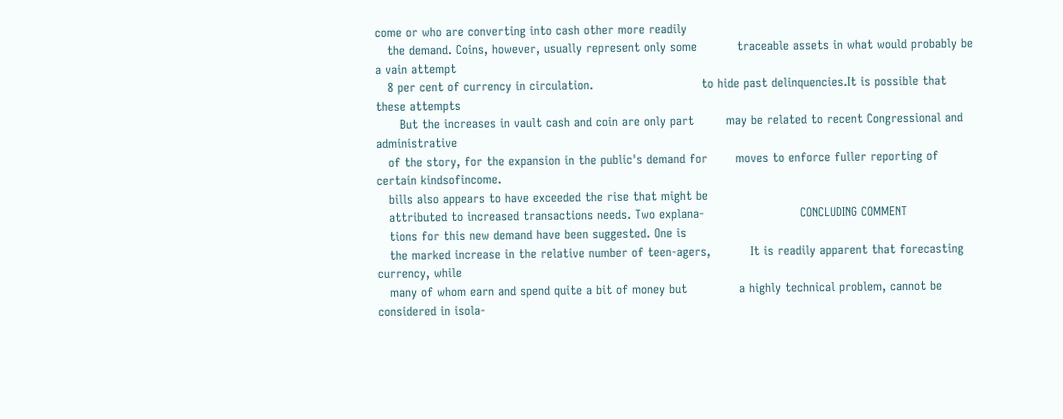come or who are converting into cash other more readily
   the demand. Coins, however, usually represent only some          traceable assets in what would probably be a vain attempt
   8 per cent of currency in circulation.                           to hide past delinquencies.It is possible that these attempts
      But the increases in vault cash and coin are only part        may be related to recent Congressional and administrative
   of the story, for the expansion in the public's demand for       moves to enforce fuller reporting of certain kindsofincome.
   bills also appears to have exceeded the rise that might be
   attributed to increased transactions needs. Two explana-                        CONCLUDING COMMENT
   tions for this new demand have been suggested. One is
   the marked increase in the relative number of teen-agers,          It is readily apparent that forecasting currency, while
   many of whom earn and spend quite a bit of money but             a highly technical problem, cannot be considered in isola-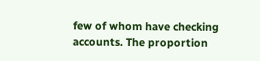few of whom have checking accounts. The proportion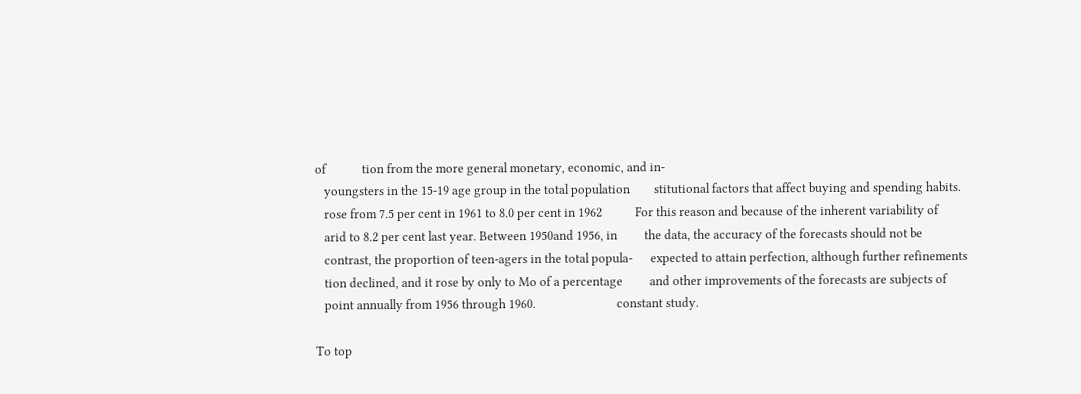of            tion from the more general monetary, economic, and in-
   youngsters in the 15-19 age group in the total population        stitutional factors that affect buying and spending habits.
   rose from 7.5 per cent in 1961 to 8.0 per cent in 1962           For this reason and because of the inherent variability of
   arid to 8.2 per cent last year. Between 1950and 1956, in         the data, the accuracy of the forecasts should not be
   contrast, the proportion of teen-agers in the total popula-      expected to attain perfection, although further refinements
   tion declined, and it rose by only to Mo of a percentage         and other improvements of the forecasts are subjects of
   point annually from 1956 through 1960.                           constant study.

To top